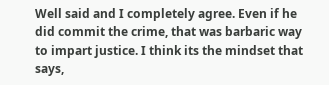Well said and I completely agree. Even if he did commit the crime, that was barbaric way to impart justice. I think its the mindset that says,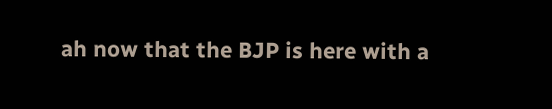ah now that the BJP is here with a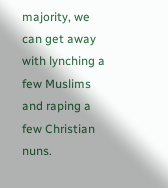majority, we can get away with lynching a few Muslims and raping a few Christian nuns.